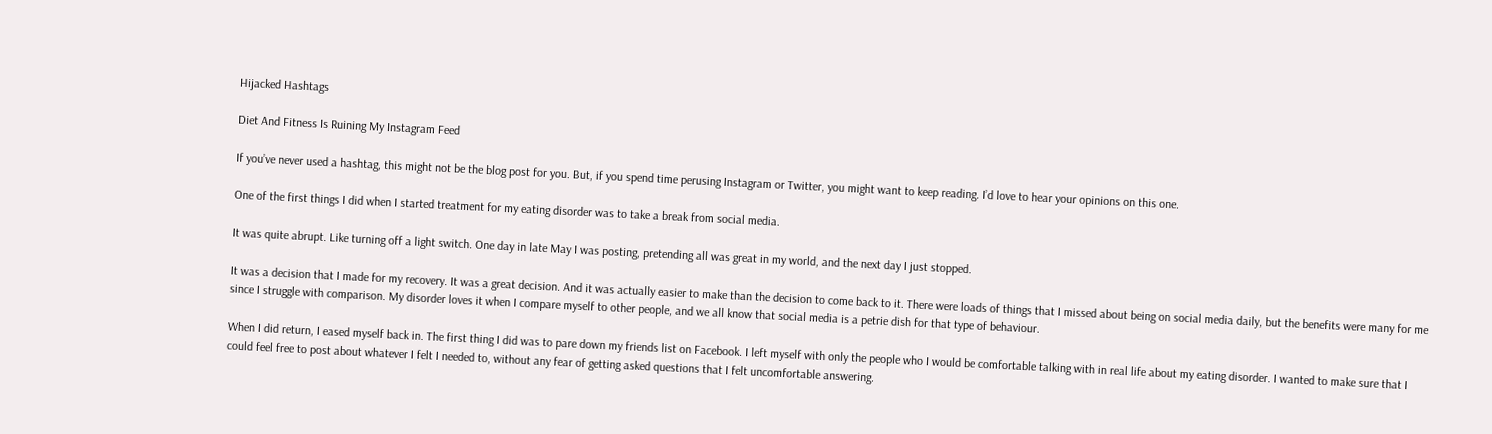Hijacked Hashtags

Diet And Fitness Is Ruining My Instagram Feed

If you’ve never used a hashtag, this might not be the blog post for you. But, if you spend time perusing Instagram or Twitter, you might want to keep reading. I’d love to hear your opinions on this one.

One of the first things I did when I started treatment for my eating disorder was to take a break from social media.

It was quite abrupt. Like turning off a light switch. One day in late May I was posting, pretending all was great in my world, and the next day I just stopped.

It was a decision that I made for my recovery. It was a great decision. And it was actually easier to make than the decision to come back to it. There were loads of things that I missed about being on social media daily, but the benefits were many for me since I struggle with comparison. My disorder loves it when I compare myself to other people, and we all know that social media is a petrie dish for that type of behaviour.

When I did return, I eased myself back in. The first thing I did was to pare down my friends list on Facebook. I left myself with only the people who I would be comfortable talking with in real life about my eating disorder. I wanted to make sure that I could feel free to post about whatever I felt I needed to, without any fear of getting asked questions that I felt uncomfortable answering.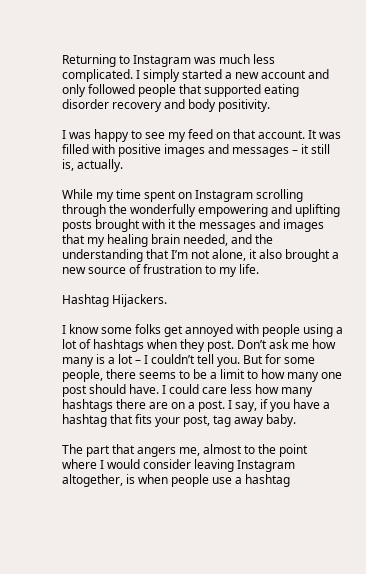Returning to Instagram was much less complicated. I simply started a new account and only followed people that supported eating disorder recovery and body positivity.

I was happy to see my feed on that account. It was filled with positive images and messages – it still is, actually.

While my time spent on Instagram scrolling through the wonderfully empowering and uplifting posts brought with it the messages and images that my healing brain needed, and the understanding that I’m not alone, it also brought a new source of frustration to my life.

Hashtag Hijackers.

I know some folks get annoyed with people using a lot of hashtags when they post. Don’t ask me how many is a lot – I couldn’t tell you. But for some people, there seems to be a limit to how many one post should have. I could care less how many hashtags there are on a post. I say, if you have a hashtag that fits your post, tag away baby.

The part that angers me, almost to the point where I would consider leaving Instagram altogether, is when people use a hashtag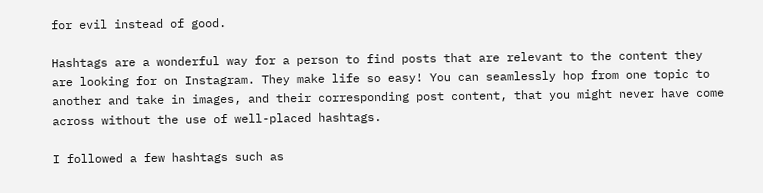for evil instead of good.

Hashtags are a wonderful way for a person to find posts that are relevant to the content they are looking for on Instagram. They make life so easy! You can seamlessly hop from one topic to another and take in images, and their corresponding post content, that you might never have come across without the use of well-placed hashtags.

I followed a few hashtags such as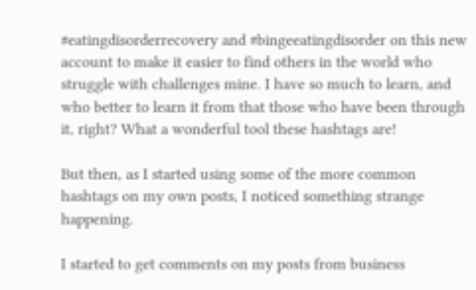#eatingdisorderrecovery and #bingeeatingdisorder on this new account to make it easier to find others in the world who struggle with challenges mine. I have so much to learn, and who better to learn it from that those who have been through it, right? What a wonderful tool these hashtags are!

But then, as I started using some of the more common hashtags on my own posts, I noticed something strange happening.

I started to get comments on my posts from business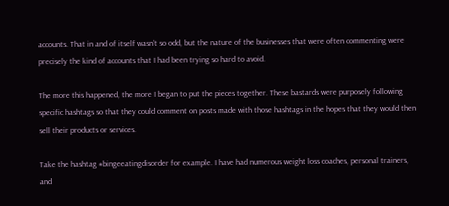accounts. That in and of itself wasn’t so odd, but the nature of the businesses that were often commenting were precisely the kind of accounts that I had been trying so hard to avoid.

The more this happened, the more I began to put the pieces together. These bastards were purposely following specific hashtags so that they could comment on posts made with those hashtags in the hopes that they would then sell their products or services.

Take the hashtag #bingeeatingdisorder for example. I have had numerous weight loss coaches, personal trainers, and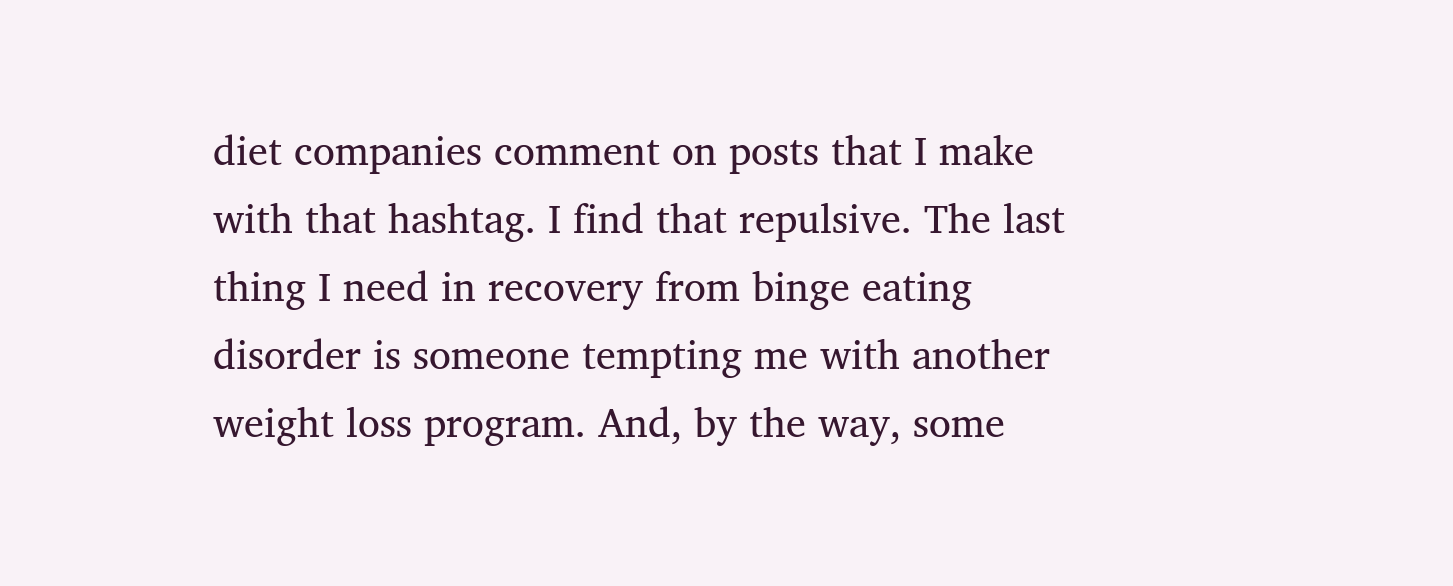diet companies comment on posts that I make with that hashtag. I find that repulsive. The last thing I need in recovery from binge eating disorder is someone tempting me with another weight loss program. And, by the way, some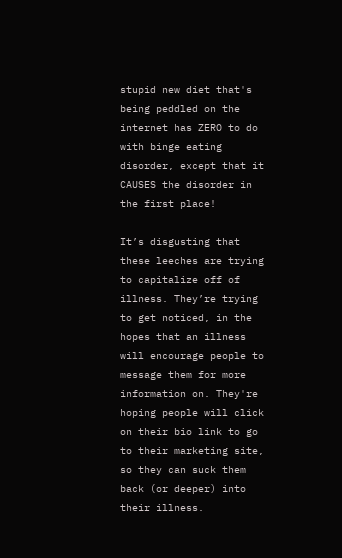stupid new diet that's being peddled on the internet has ZERO to do with binge eating disorder, except that it CAUSES the disorder in the first place!

It’s disgusting that these leeches are trying to capitalize off of illness. They’re trying to get noticed, in the hopes that an illness will encourage people to message them for more information on. They're hoping people will click on their bio link to go to their marketing site, so they can suck them back (or deeper) into their illness.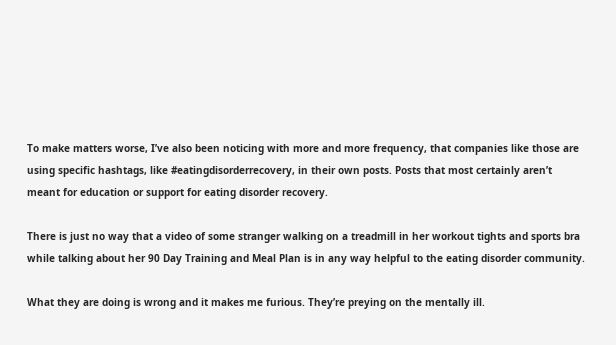To make matters worse, I’ve also been noticing with more and more frequency, that companies like those are using specific hashtags, like #eatingdisorderrecovery, in their own posts. Posts that most certainly aren’t meant for education or support for eating disorder recovery.

There is just no way that a video of some stranger walking on a treadmill in her workout tights and sports bra while talking about her 90 Day Training and Meal Plan is in any way helpful to the eating disorder community.

What they are doing is wrong and it makes me furious. They’re preying on the mentally ill.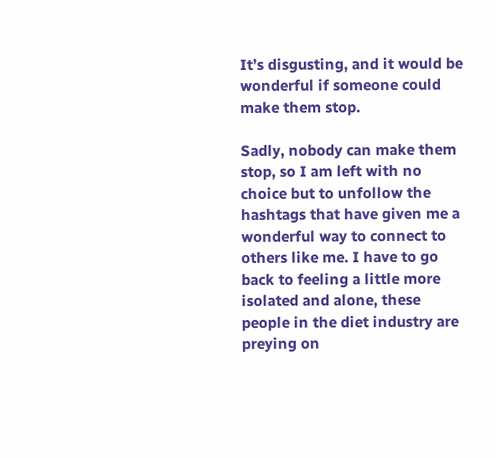It’s disgusting, and it would be wonderful if someone could make them stop.

Sadly, nobody can make them stop, so I am left with no choice but to unfollow the hashtags that have given me a wonderful way to connect to others like me. I have to go back to feeling a little more isolated and alone, these people in the diet industry are preying on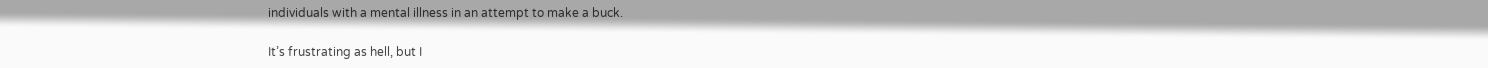individuals with a mental illness in an attempt to make a buck.

It’s frustrating as hell, but I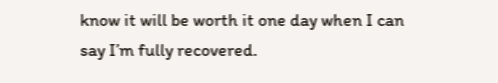know it will be worth it one day when I can say I’m fully recovered.